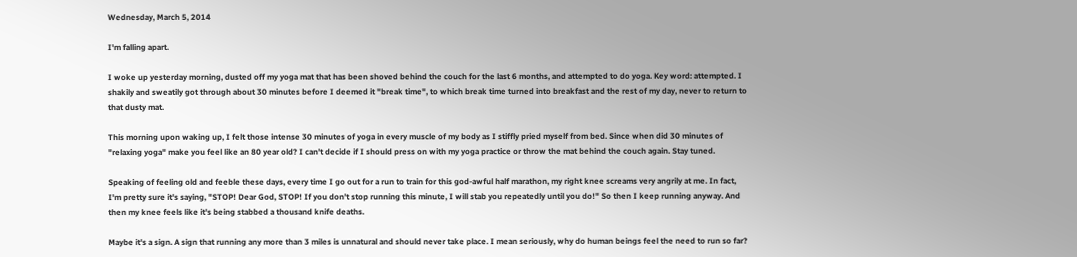Wednesday, March 5, 2014

I'm falling apart.

I woke up yesterday morning, dusted off my yoga mat that has been shoved behind the couch for the last 6 months, and attempted to do yoga. Key word: attempted. I shakily and sweatily got through about 30 minutes before I deemed it "break time", to which break time turned into breakfast and the rest of my day, never to return to that dusty mat.

This morning upon waking up, I felt those intense 30 minutes of yoga in every muscle of my body as I stiffly pried myself from bed. Since when did 30 minutes of "relaxing yoga" make you feel like an 80 year old? I can't decide if I should press on with my yoga practice or throw the mat behind the couch again. Stay tuned.

Speaking of feeling old and feeble these days, every time I go out for a run to train for this god-awful half marathon, my right knee screams very angrily at me. In fact, I'm pretty sure it's saying, "STOP! Dear God, STOP! If you don't stop running this minute, I will stab you repeatedly until you do!" So then I keep running anyway. And then my knee feels like it's being stabbed a thousand knife deaths.

Maybe it's a sign. A sign that running any more than 3 miles is unnatural and should never take place. I mean seriously, why do human beings feel the need to run so far?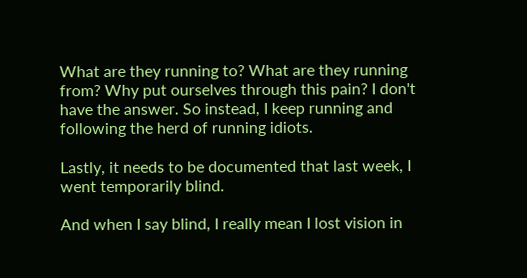What are they running to? What are they running from? Why put ourselves through this pain? I don't have the answer. So instead, I keep running and following the herd of running idiots.

Lastly, it needs to be documented that last week, I went temporarily blind.

And when I say blind, I really mean I lost vision in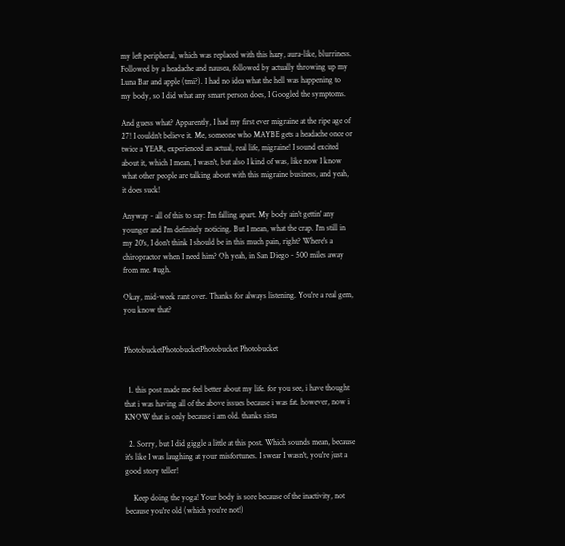my left peripheral, which was replaced with this hazy, aura-like, blurriness. Followed by a headache and nausea, followed by actually throwing up my Luna Bar and apple (tmi?). I had no idea what the hell was happening to my body, so I did what any smart person does, I Googled the symptoms.

And guess what? Apparently, I had my first ever migraine at the ripe age of 27! I couldn't believe it. Me, someone who MAYBE gets a headache once or twice a YEAR, experienced an actual, real life, migraine! I sound excited about it, which I mean, I wasn't, but also I kind of was, like now I know what other people are talking about with this migraine business, and yeah, it does suck!

Anyway - all of this to say: I'm falling apart. My body ain't gettin' any younger and I'm definitely noticing. But I mean, what the crap. I'm still in my 20's, I don't think I should be in this much pain, right? Where's a chiropractor when I need him? Oh yeah, in San Diego - 500 miles away from me. #ugh.

Okay, mid-week rant over. Thanks for always listening. You're a real gem, you know that?


PhotobucketPhotobucketPhotobucket Photobucket


  1. this post made me feel better about my life. for you see, i have thought that i was having all of the above issues because i was fat. however, now i KNOW that is only because i am old. thanks sista

  2. Sorry, but I did giggle a little at this post. Which sounds mean, because it's like I was laughing at your misfortunes. I swear I wasn't, you're just a good story teller!

    Keep doing the yoga! Your body is sore because of the inactivity, not because you're old (which you're not!)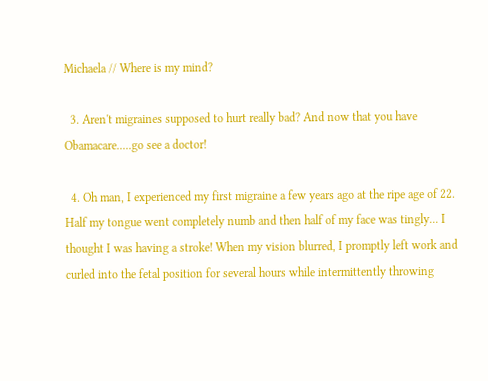Michaela // Where is my mind?

  3. Aren't migraines supposed to hurt really bad? And now that you have Obamacare.....go see a doctor!

  4. Oh man, I experienced my first migraine a few years ago at the ripe age of 22. Half my tongue went completely numb and then half of my face was tingly... I thought I was having a stroke! When my vision blurred, I promptly left work and curled into the fetal position for several hours while intermittently throwing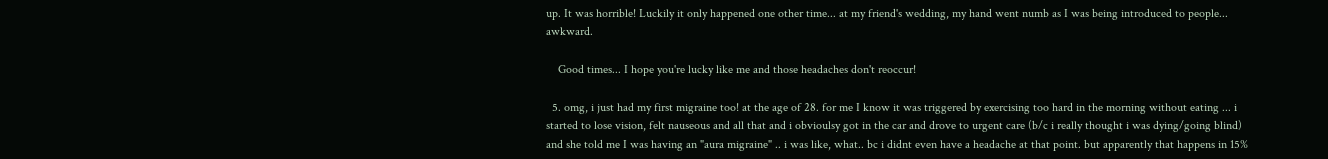up. It was horrible! Luckily it only happened one other time... at my friend's wedding, my hand went numb as I was being introduced to people... awkward.

    Good times... I hope you're lucky like me and those headaches don't reoccur!

  5. omg, i just had my first migraine too! at the age of 28. for me I know it was triggered by exercising too hard in the morning without eating ... i started to lose vision, felt nauseous and all that and i obvioulsy got in the car and drove to urgent care (b/c i really thought i was dying/going blind) and she told me I was having an "aura migraine" .. i was like, what.. bc i didnt even have a headache at that point. but apparently that happens in 15%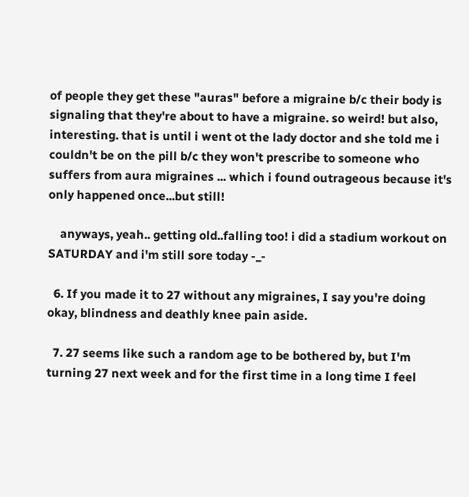of people they get these "auras" before a migraine b/c their body is signaling that they're about to have a migraine. so weird! but also, interesting. that is until i went ot the lady doctor and she told me i couldn't be on the pill b/c they won't prescribe to someone who suffers from aura migraines ... which i found outrageous because it's only happened once...but still!

    anyways, yeah.. getting old..falling too! i did a stadium workout on SATURDAY and i'm still sore today -_-

  6. If you made it to 27 without any migraines, I say you're doing okay, blindness and deathly knee pain aside.

  7. 27 seems like such a random age to be bothered by, but I'm turning 27 next week and for the first time in a long time I feel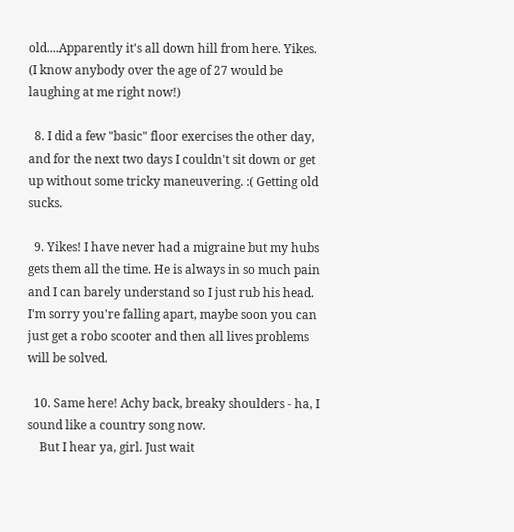old....Apparently it's all down hill from here. Yikes. (I know anybody over the age of 27 would be laughing at me right now!)

  8. I did a few "basic" floor exercises the other day, and for the next two days I couldn't sit down or get up without some tricky maneuvering. :( Getting old sucks.

  9. Yikes! I have never had a migraine but my hubs gets them all the time. He is always in so much pain and I can barely understand so I just rub his head. I'm sorry you're falling apart, maybe soon you can just get a robo scooter and then all lives problems will be solved.

  10. Same here! Achy back, breaky shoulders - ha, I sound like a country song now.
    But I hear ya, girl. Just wait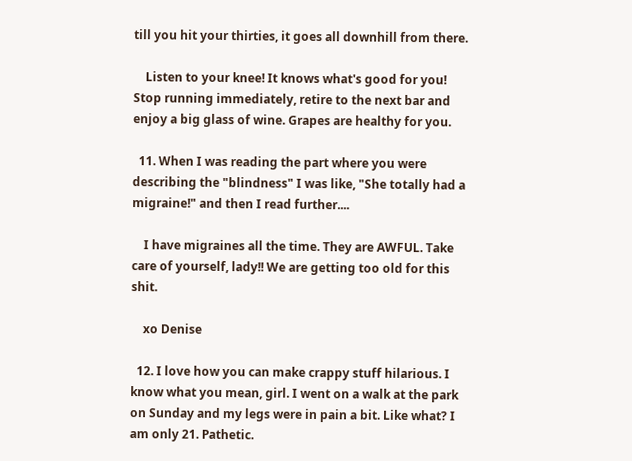till you hit your thirties, it goes all downhill from there.

    Listen to your knee! It knows what's good for you! Stop running immediately, retire to the next bar and enjoy a big glass of wine. Grapes are healthy for you.

  11. When I was reading the part where you were describing the "blindness" I was like, "She totally had a migraine!" and then I read further....

    I have migraines all the time. They are AWFUL. Take care of yourself, lady!! We are getting too old for this shit.

    xo Denise

  12. I love how you can make crappy stuff hilarious. I know what you mean, girl. I went on a walk at the park on Sunday and my legs were in pain a bit. Like what? I am only 21. Pathetic.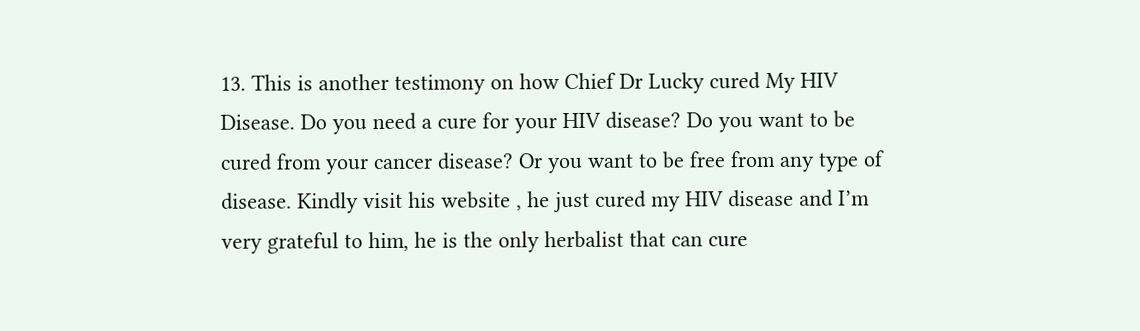13. This is another testimony on how Chief Dr Lucky cured My HIV Disease. Do you need a cure for your HIV disease? Do you want to be cured from your cancer disease? Or you want to be free from any type of disease. Kindly visit his website , he just cured my HIV disease and I’m very grateful to him, he is the only herbalist that can cure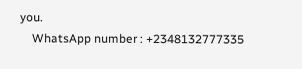you.
    WhatsApp number : +2348132777335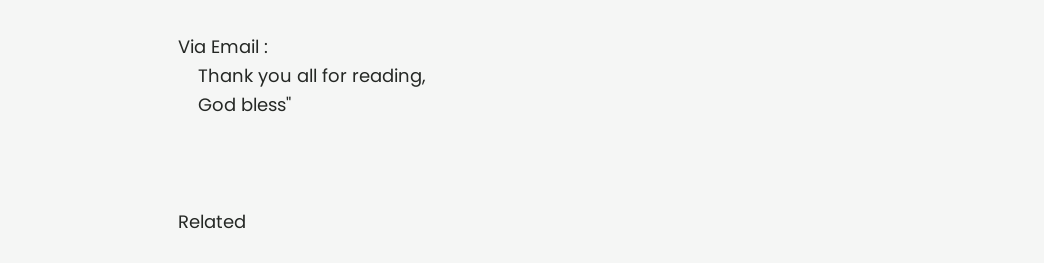Via Email :
    Thank you all for reading,
    God bless"



Related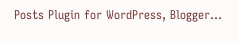Posts Plugin for WordPress, Blogger...